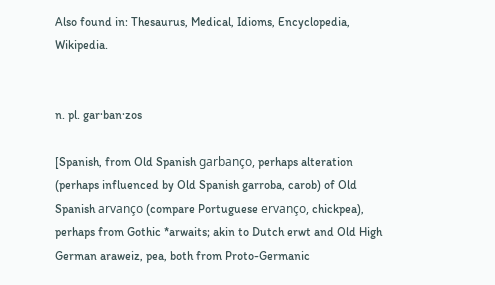Also found in: Thesaurus, Medical, Idioms, Encyclopedia, Wikipedia.


n. pl. gar·ban·zos

[Spanish, from Old Spanish garbanço, perhaps alteration (perhaps influenced by Old Spanish garroba, carob) of Old Spanish arvanço (compare Portuguese ervanço, chickpea), perhaps from Gothic *arwaits; akin to Dutch erwt and Old High German araweiz, pea, both from Proto-Germanic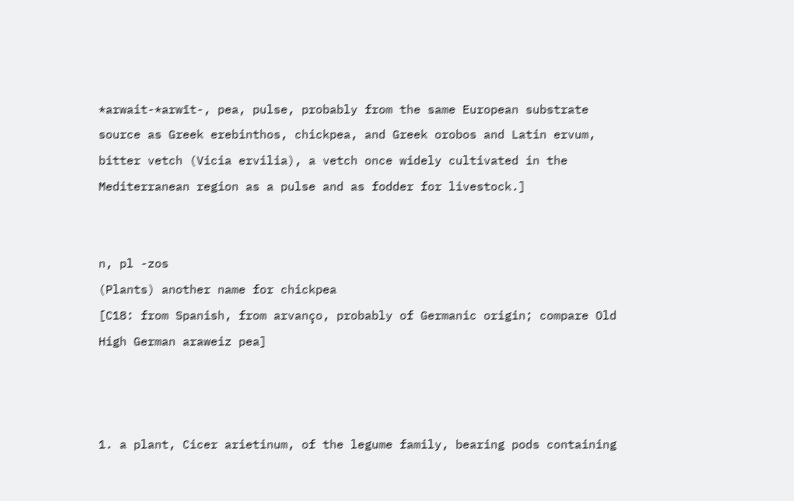*arwait-*arwīt-, pea, pulse, probably from the same European substrate source as Greek erebinthos, chickpea, and Greek orobos and Latin ervum, bitter vetch (Vicia ervilia), a vetch once widely cultivated in the Mediterranean region as a pulse and as fodder for livestock.]


n, pl -zos
(Plants) another name for chickpea
[C18: from Spanish, from arvanço, probably of Germanic origin; compare Old High German araweiz pea]



1. a plant, Cicer arietinum, of the legume family, bearing pods containing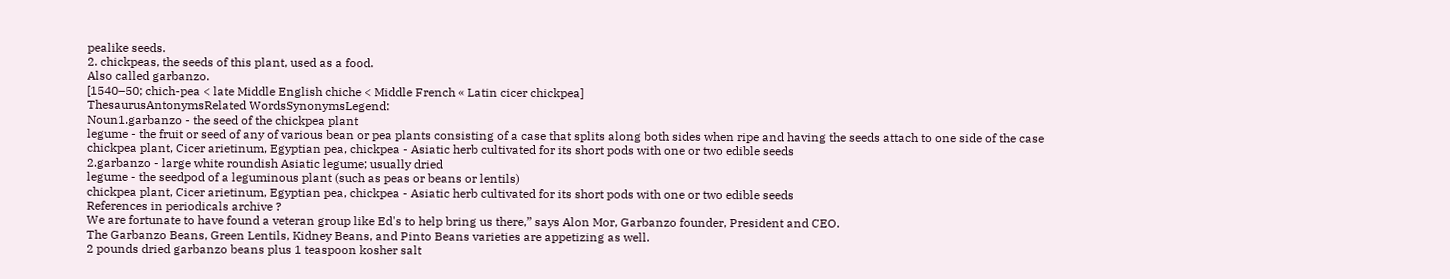pealike seeds.
2. chickpeas, the seeds of this plant, used as a food.
Also called garbanzo.
[1540–50; chich-pea < late Middle English chiche < Middle French « Latin cicer chickpea]
ThesaurusAntonymsRelated WordsSynonymsLegend:
Noun1.garbanzo - the seed of the chickpea plant
legume - the fruit or seed of any of various bean or pea plants consisting of a case that splits along both sides when ripe and having the seeds attach to one side of the case
chickpea plant, Cicer arietinum, Egyptian pea, chickpea - Asiatic herb cultivated for its short pods with one or two edible seeds
2.garbanzo - large white roundish Asiatic legume; usually dried
legume - the seedpod of a leguminous plant (such as peas or beans or lentils)
chickpea plant, Cicer arietinum, Egyptian pea, chickpea - Asiatic herb cultivated for its short pods with one or two edible seeds
References in periodicals archive ?
We are fortunate to have found a veteran group like Ed's to help bring us there,” says Alon Mor, Garbanzo founder, President and CEO.
The Garbanzo Beans, Green Lentils, Kidney Beans, and Pinto Beans varieties are appetizing as well.
2 pounds dried garbanzo beans plus 1 teaspoon kosher salt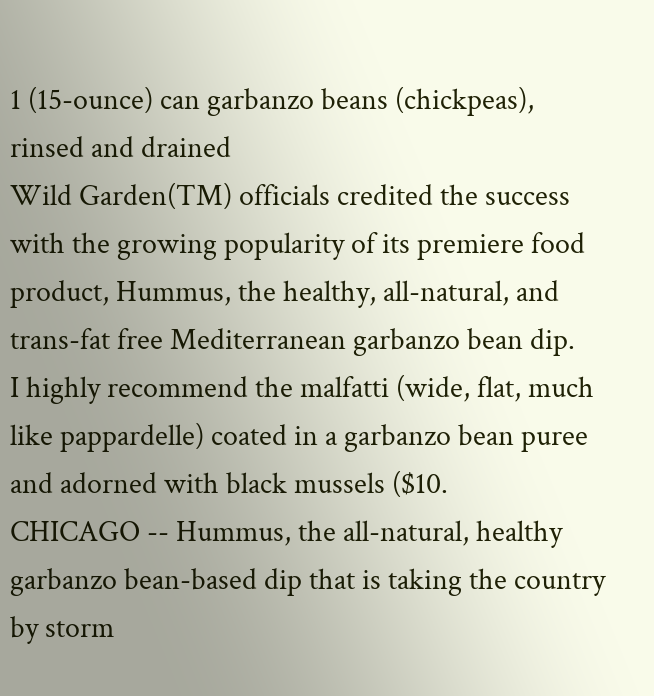1 (15-ounce) can garbanzo beans (chickpeas), rinsed and drained
Wild Garden(TM) officials credited the success with the growing popularity of its premiere food product, Hummus, the healthy, all-natural, and trans-fat free Mediterranean garbanzo bean dip.
I highly recommend the malfatti (wide, flat, much like pappardelle) coated in a garbanzo bean puree and adorned with black mussels ($10.
CHICAGO -- Hummus, the all-natural, healthy garbanzo bean-based dip that is taking the country by storm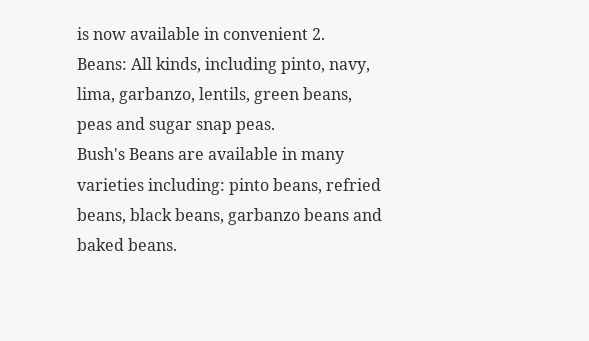is now available in convenient 2.
Beans: All kinds, including pinto, navy, lima, garbanzo, lentils, green beans, peas and sugar snap peas.
Bush's Beans are available in many varieties including: pinto beans, refried beans, black beans, garbanzo beans and baked beans.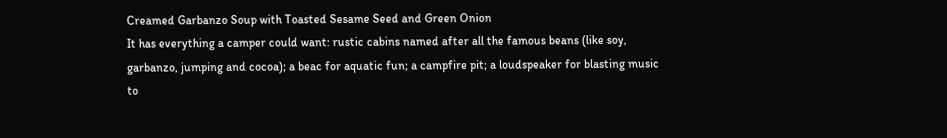Creamed Garbanzo Soup with Toasted Sesame Seed and Green Onion
It has everything a camper could want: rustic cabins named after all the famous beans (like soy, garbanzo, jumping and cocoa); a beac for aquatic fun; a campfire pit; a loudspeaker for blasting music to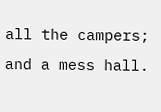all the campers; and a mess hall.